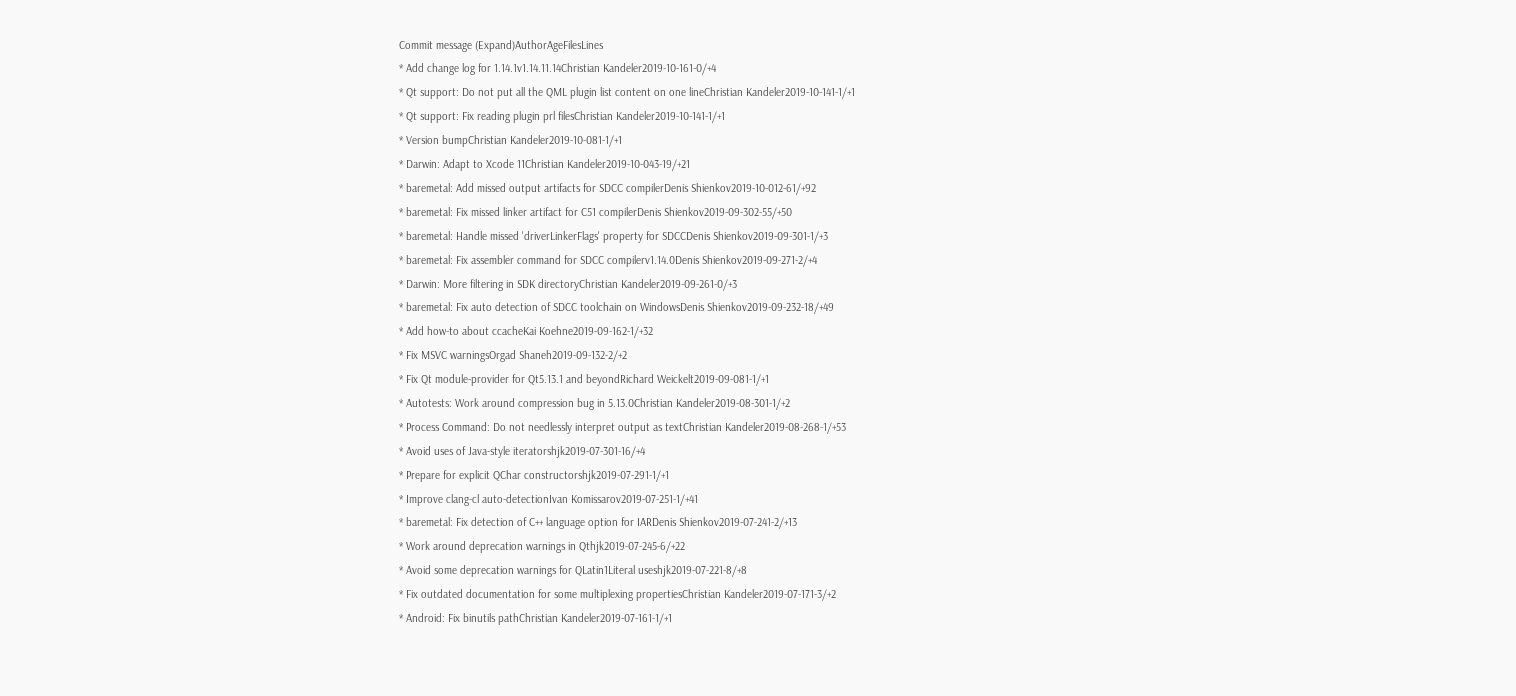Commit message (Expand)AuthorAgeFilesLines
* Add change log for 1.14.1v1.14.11.14Christian Kandeler2019-10-161-0/+4
* Qt support: Do not put all the QML plugin list content on one lineChristian Kandeler2019-10-141-1/+1
* Qt support: Fix reading plugin prl filesChristian Kandeler2019-10-141-1/+1
* Version bumpChristian Kandeler2019-10-081-1/+1
* Darwin: Adapt to Xcode 11Christian Kandeler2019-10-043-19/+21
* baremetal: Add missed output artifacts for SDCC compilerDenis Shienkov2019-10-012-61/+92
* baremetal: Fix missed linker artifact for C51 compilerDenis Shienkov2019-09-302-55/+50
* baremetal: Handle missed 'driverLinkerFlags' property for SDCCDenis Shienkov2019-09-301-1/+3
* baremetal: Fix assembler command for SDCC compilerv1.14.0Denis Shienkov2019-09-271-2/+4
* Darwin: More filtering in SDK directoryChristian Kandeler2019-09-261-0/+3
* baremetal: Fix auto detection of SDCC toolchain on WindowsDenis Shienkov2019-09-232-18/+49
* Add how-to about ccacheKai Koehne2019-09-162-1/+32
* Fix MSVC warningsOrgad Shaneh2019-09-132-2/+2
* Fix Qt module-provider for Qt5.13.1 and beyondRichard Weickelt2019-09-081-1/+1
* Autotests: Work around compression bug in 5.13.0Christian Kandeler2019-08-301-1/+2
* Process Command: Do not needlessly interpret output as textChristian Kandeler2019-08-268-1/+53
* Avoid uses of Java-style iteratorshjk2019-07-301-16/+4
* Prepare for explicit QChar constructorshjk2019-07-291-1/+1
* Improve clang-cl auto-detectionIvan Komissarov2019-07-251-1/+41
* baremetal: Fix detection of C++ language option for IARDenis Shienkov2019-07-241-2/+13
* Work around deprecation warnings in Qthjk2019-07-245-6/+22
* Avoid some deprecation warnings for QLatin1Literal useshjk2019-07-221-8/+8
* Fix outdated documentation for some multiplexing propertiesChristian Kandeler2019-07-171-3/+2
* Android: Fix binutils pathChristian Kandeler2019-07-161-1/+1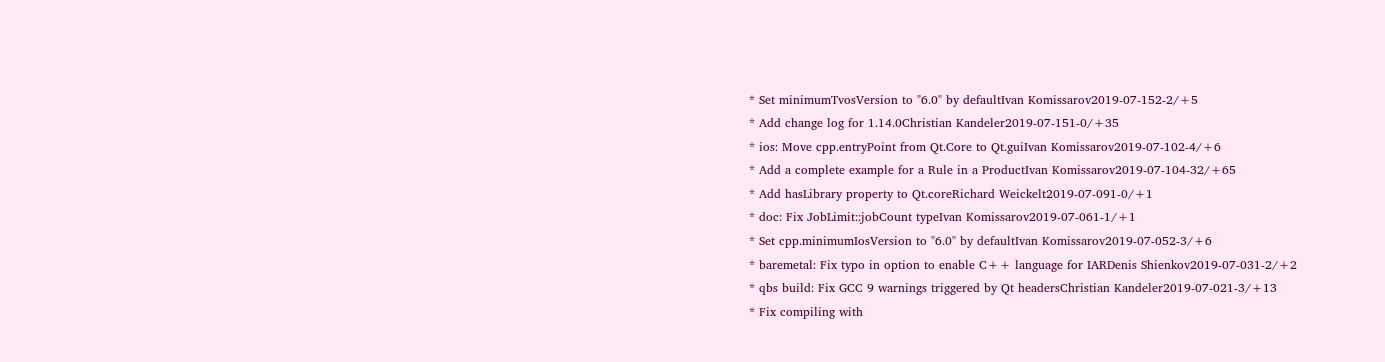* Set minimumTvosVersion to "6.0" by defaultIvan Komissarov2019-07-152-2/+5
* Add change log for 1.14.0Christian Kandeler2019-07-151-0/+35
* ios: Move cpp.entryPoint from Qt.Core to Qt.guiIvan Komissarov2019-07-102-4/+6
* Add a complete example for a Rule in a ProductIvan Komissarov2019-07-104-32/+65
* Add hasLibrary property to Qt.coreRichard Weickelt2019-07-091-0/+1
* doc: Fix JobLimit::jobCount typeIvan Komissarov2019-07-061-1/+1
* Set cpp.minimumIosVersion to "6.0" by defaultIvan Komissarov2019-07-052-3/+6
* baremetal: Fix typo in option to enable C++ language for IARDenis Shienkov2019-07-031-2/+2
* qbs build: Fix GCC 9 warnings triggered by Qt headersChristian Kandeler2019-07-021-3/+13
* Fix compiling with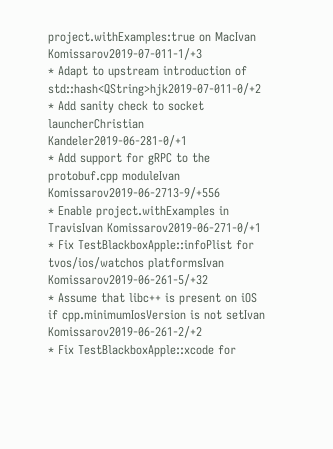project.withExamples:true on MacIvan Komissarov2019-07-011-1/+3
* Adapt to upstream introduction of std::hash<QString>hjk2019-07-011-0/+2
* Add sanity check to socket launcherChristian Kandeler2019-06-281-0/+1
* Add support for gRPC to the protobuf.cpp moduleIvan Komissarov2019-06-2713-9/+556
* Enable project.withExamples in TravisIvan Komissarov2019-06-271-0/+1
* Fix TestBlackboxApple::infoPlist for tvos/ios/watchos platformsIvan Komissarov2019-06-261-5/+32
* Assume that libc++ is present on iOS if cpp.minimumIosVersion is not setIvan Komissarov2019-06-261-2/+2
* Fix TestBlackboxApple::xcode for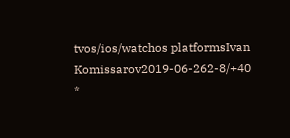tvos/ios/watchos platformsIvan Komissarov2019-06-262-8/+40
*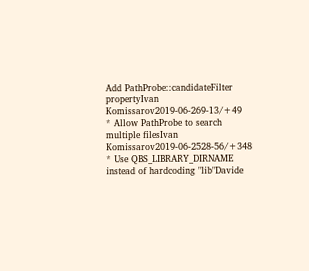Add PathProbe::candidateFilter propertyIvan Komissarov2019-06-269-13/+49
* Allow PathProbe to search multiple filesIvan Komissarov2019-06-2528-56/+348
* Use QBS_LIBRARY_DIRNAME instead of hardcoding "lib"Davide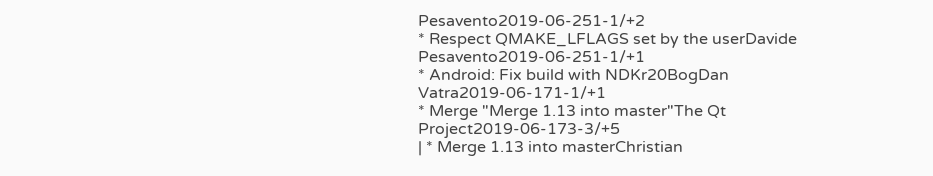Pesavento2019-06-251-1/+2
* Respect QMAKE_LFLAGS set by the userDavide Pesavento2019-06-251-1/+1
* Android: Fix build with NDKr20BogDan Vatra2019-06-171-1/+1
* Merge "Merge 1.13 into master"The Qt Project2019-06-173-3/+5
| * Merge 1.13 into masterChristian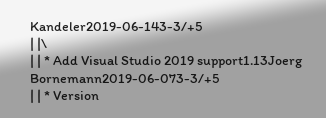Kandeler2019-06-143-3/+5
| |\
| | * Add Visual Studio 2019 support1.13Joerg Bornemann2019-06-073-3/+5
| | * Version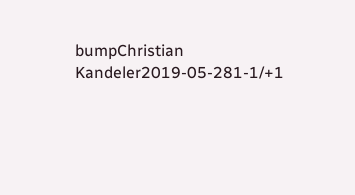bumpChristian Kandeler2019-05-281-1/+1